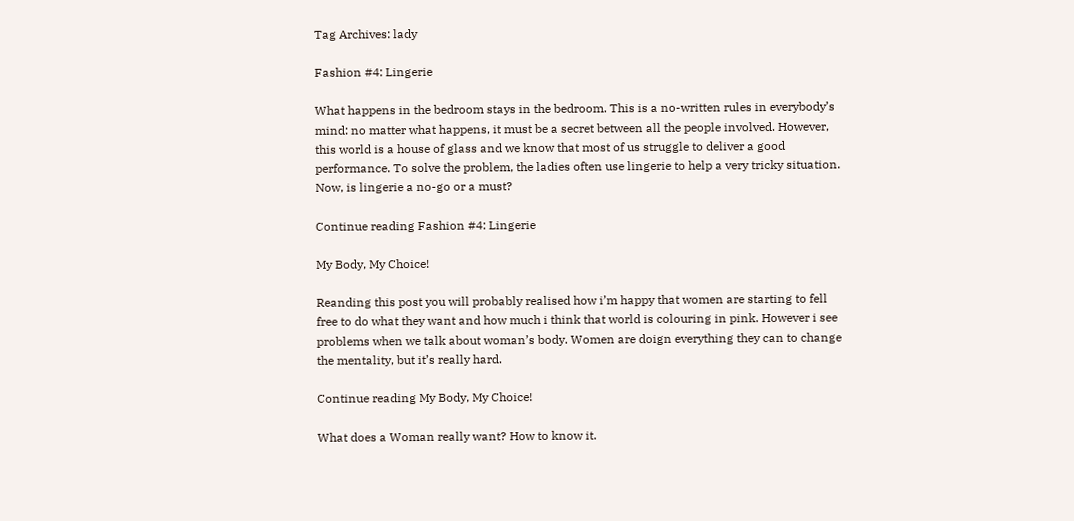Tag Archives: lady

Fashion #4: Lingerie

What happens in the bedroom stays in the bedroom. This is a no-written rules in everybody’s mind: no matter what happens, it must be a secret between all the people involved. However, this world is a house of glass and we know that most of us struggle to deliver a good performance. To solve the problem, the ladies often use lingerie to help a very tricky situation. Now, is lingerie a no-go or a must?

Continue reading Fashion #4: Lingerie

My Body, My Choice!

Reanding this post you will probably realised how i’m happy that women are starting to fell free to do what they want and how much i think that world is colouring in pink. However i see problems when we talk about woman’s body. Women are doign everything they can to change the mentality, but it’s really hard.

Continue reading My Body, My Choice!

What does a Woman really want? How to know it.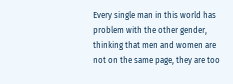Every single man in this world has problem with the other gender, thinking that men and women are not on the same page, they are too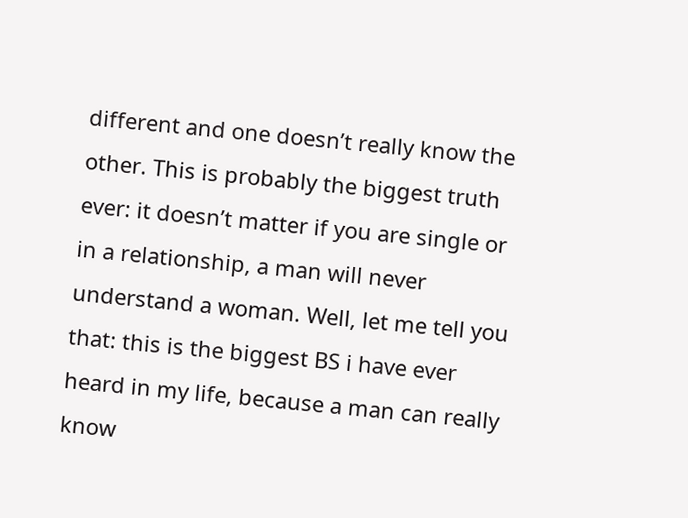different and one doesn’t really know the other. This is probably the biggest truth ever: it doesn’t matter if you are single or in a relationship, a man will never understand a woman. Well, let me tell you that: this is the biggest BS i have ever heard in my life, because a man can really know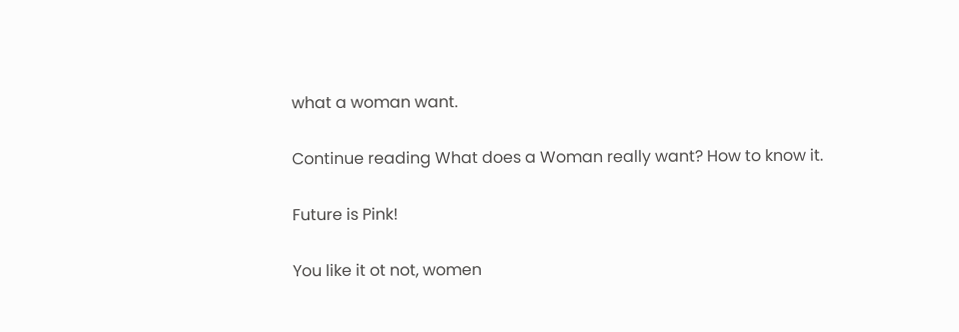what a woman want.

Continue reading What does a Woman really want? How to know it.

Future is Pink!

You like it ot not, women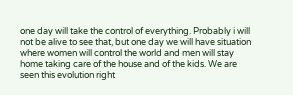one day will take the control of everything. Probably i will not be alive to see that, but one day we will have situation where women will control the world and men will stay home taking care of the house and of the kids. We are seen this evolution right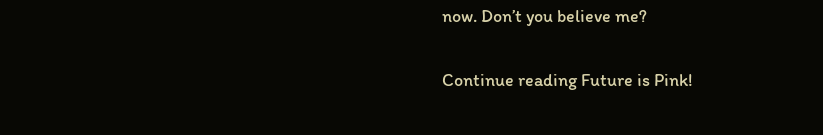now. Don’t you believe me?

Continue reading Future is Pink!